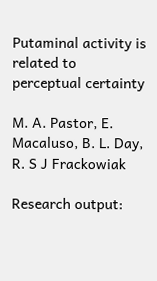Putaminal activity is related to perceptual certainty

M. A. Pastor, E. Macaluso, B. L. Day, R. S J Frackowiak

Research output: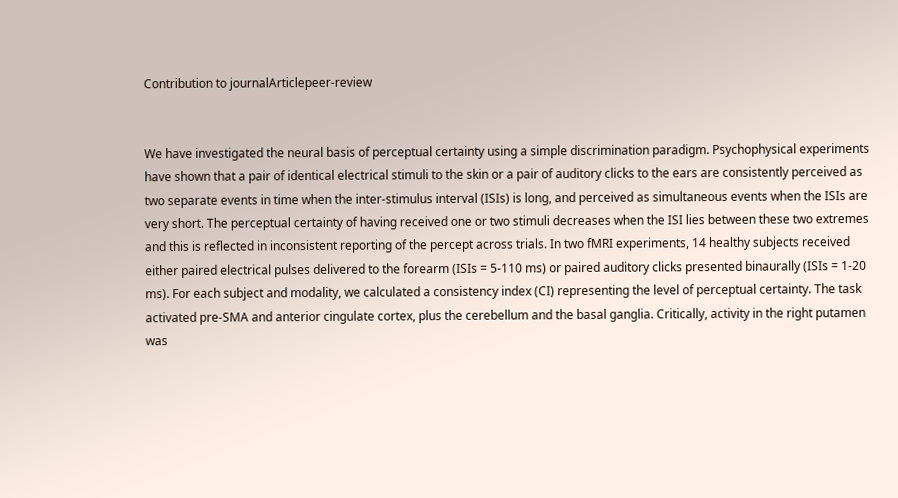Contribution to journalArticlepeer-review


We have investigated the neural basis of perceptual certainty using a simple discrimination paradigm. Psychophysical experiments have shown that a pair of identical electrical stimuli to the skin or a pair of auditory clicks to the ears are consistently perceived as two separate events in time when the inter-stimulus interval (ISIs) is long, and perceived as simultaneous events when the ISIs are very short. The perceptual certainty of having received one or two stimuli decreases when the ISI lies between these two extremes and this is reflected in inconsistent reporting of the percept across trials. In two fMRI experiments, 14 healthy subjects received either paired electrical pulses delivered to the forearm (ISIs = 5-110 ms) or paired auditory clicks presented binaurally (ISIs = 1-20 ms). For each subject and modality, we calculated a consistency index (CI) representing the level of perceptual certainty. The task activated pre-SMA and anterior cingulate cortex, plus the cerebellum and the basal ganglia. Critically, activity in the right putamen was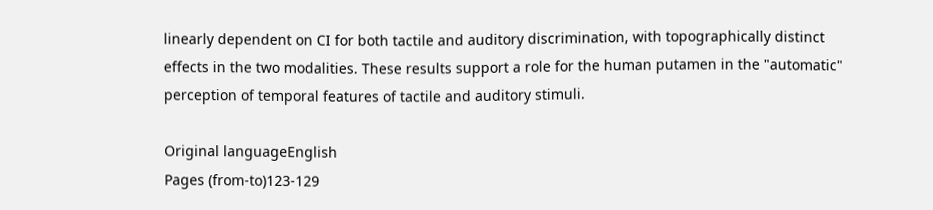linearly dependent on CI for both tactile and auditory discrimination, with topographically distinct effects in the two modalities. These results support a role for the human putamen in the "automatic" perception of temporal features of tactile and auditory stimuli.

Original languageEnglish
Pages (from-to)123-129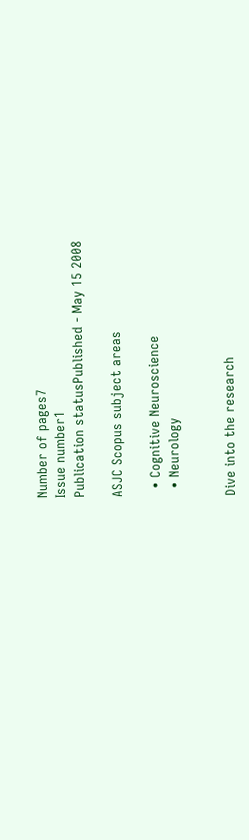Number of pages7
Issue number1
Publication statusPublished - May 15 2008

ASJC Scopus subject areas

  • Cognitive Neuroscience
  • Neurology


Dive into the research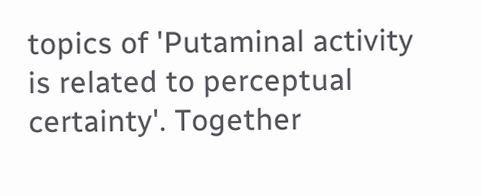topics of 'Putaminal activity is related to perceptual certainty'. Together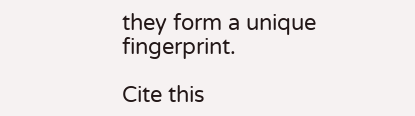they form a unique fingerprint.

Cite this